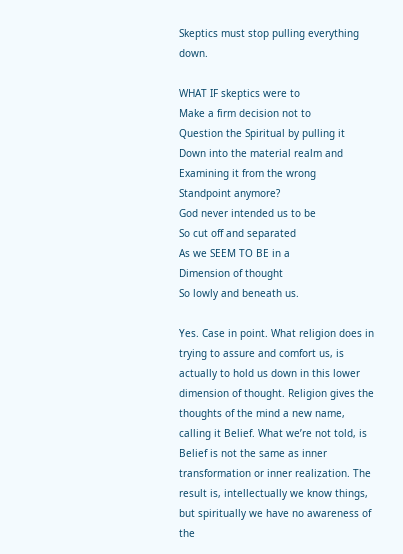Skeptics must stop pulling everything down.

WHAT IF skeptics were to
Make a firm decision not to
Question the Spiritual by pulling it
Down into the material realm and
Examining it from the wrong
Standpoint anymore?
God never intended us to be
So cut off and separated
As we SEEM TO BE in a
Dimension of thought
So lowly and beneath us.

Yes. Case in point. What religion does in trying to assure and comfort us, is actually to hold us down in this lower dimension of thought. Religion gives the thoughts of the mind a new name, calling it Belief. What we’re not told, is Belief is not the same as inner transformation or inner realization. The result is, intellectually we know things, but spiritually we have no awareness of the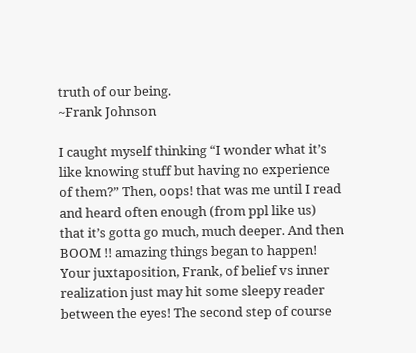truth of our being.
~Frank Johnson

I caught myself thinking “I wonder what it’s like knowing stuff but having no experience of them?” Then, oops! that was me until I read and heard often enough (from ppl like us) that it’s gotta go much, much deeper. And then BOOM !! amazing things began to happen! Your juxtaposition, Frank, of belief vs inner realization just may hit some sleepy reader between the eyes! The second step of course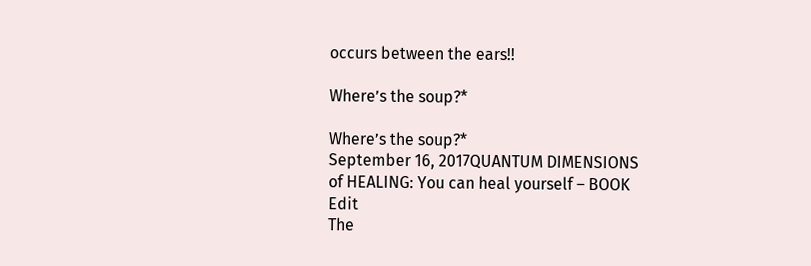occurs between the ears!!

Where’s the soup?*

Where’s the soup?*
September 16, 2017QUANTUM DIMENSIONS of HEALING: You can heal yourself – BOOK Edit
The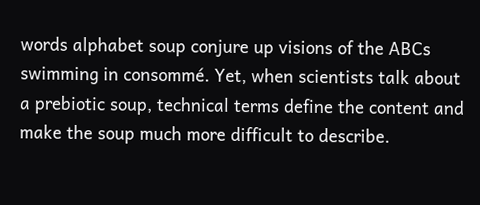words alphabet soup conjure up visions of the ABCs swimming in consommé. Yet, when scientists talk about a prebiotic soup, technical terms define the content and make the soup much more difficult to describe.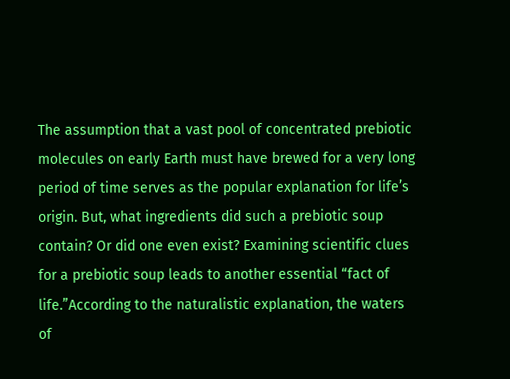The assumption that a vast pool of concentrated prebiotic molecules on early Earth must have brewed for a very long period of time serves as the popular explanation for life’s origin. But, what ingredients did such a prebiotic soup contain? Or did one even exist? Examining scientific clues for a prebiotic soup leads to another essential “fact of life.”According to the naturalistic explanation, the waters of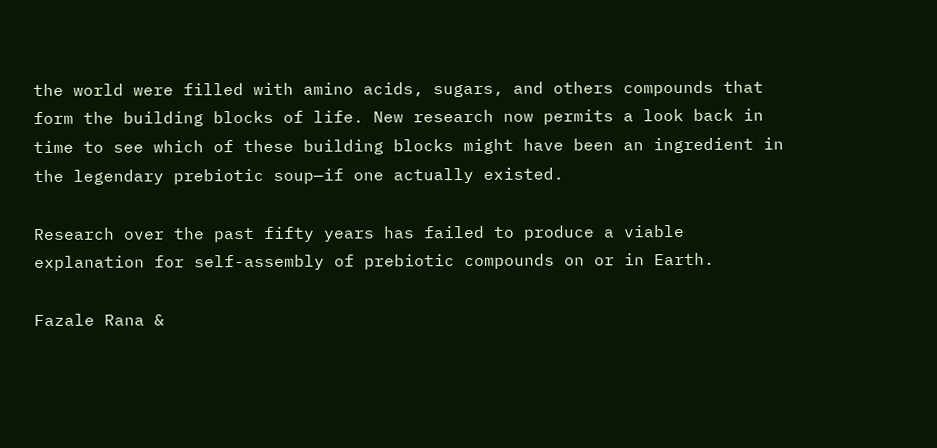the world were filled with amino acids, sugars, and others compounds that form the building blocks of life. New research now permits a look back in time to see which of these building blocks might have been an ingredient in the legendary prebiotic soup—if one actually existed.

Research over the past fifty years has failed to produce a viable explanation for self-assembly of prebiotic compounds on or in Earth.

Fazale Rana &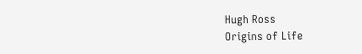Hugh Ross
Origins of Life